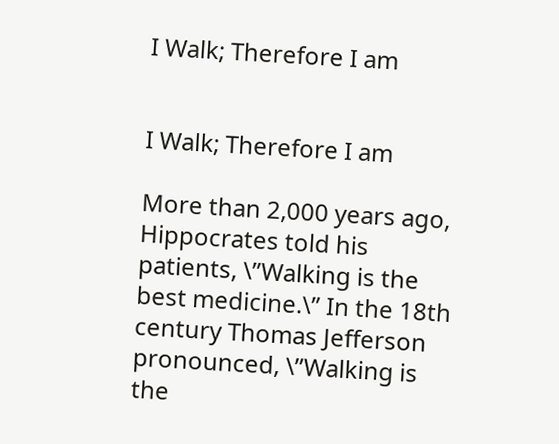I Walk; Therefore I am


I Walk; Therefore I am

More than 2,000 years ago, Hippocrates told his patients, \”Walking is the best medicine.\” In the 18th century Thomas Jefferson pronounced, \”Walking is the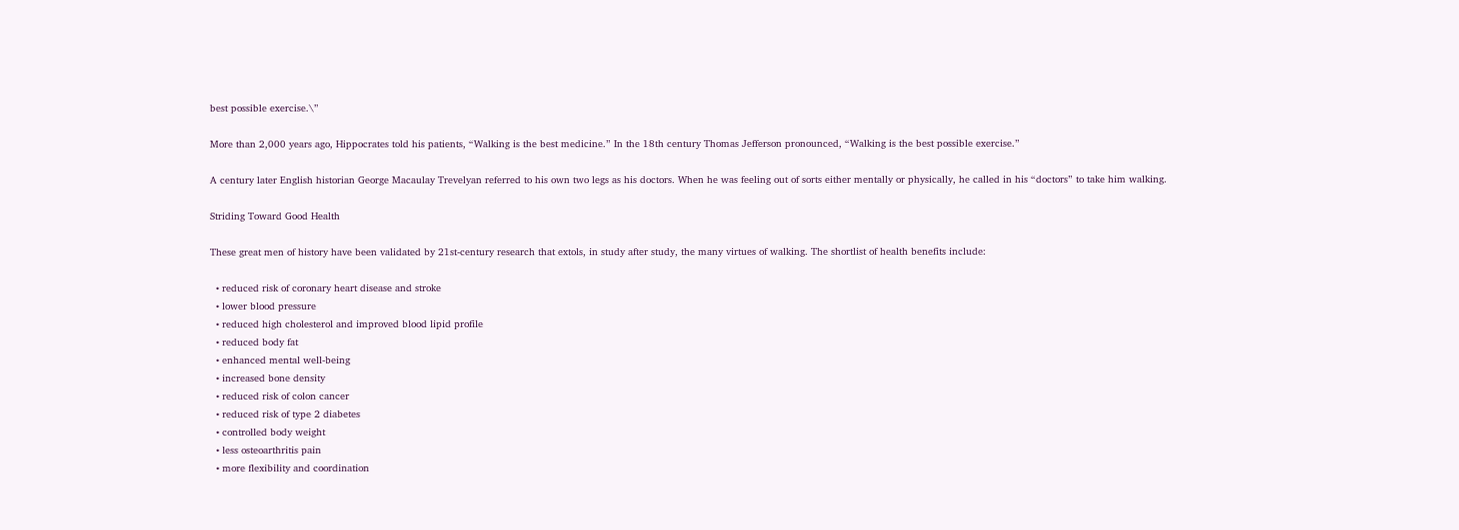best possible exercise.\”

More than 2,000 years ago, Hippocrates told his patients, “Walking is the best medicine.” In the 18th century Thomas Jefferson pronounced, “Walking is the best possible exercise.”

A century later English historian George Macaulay Trevelyan referred to his own two legs as his doctors. When he was feeling out of sorts either mentally or physically, he called in his “doctors” to take him walking.

Striding Toward Good Health

These great men of history have been validated by 21st-century research that extols, in study after study, the many virtues of walking. The shortlist of health benefits include:

  • reduced risk of coronary heart disease and stroke
  • lower blood pressure
  • reduced high cholesterol and improved blood lipid profile
  • reduced body fat
  • enhanced mental well-being
  • increased bone density
  • reduced risk of colon cancer
  • reduced risk of type 2 diabetes
  • controlled body weight
  • less osteoarthritis pain
  • more flexibility and coordination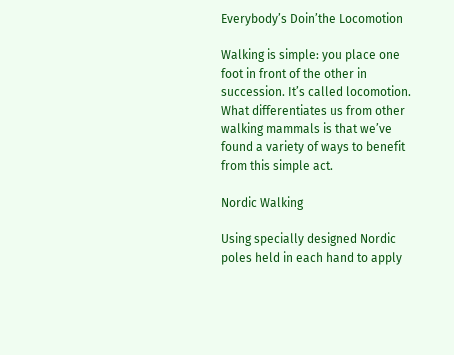Everybody’s Doin’the Locomotion

Walking is simple: you place one foot in front of the other in succession. It’s called locomotion. What differentiates us from other walking mammals is that we’ve found a variety of ways to benefit from this simple act.

Nordic Walking

Using specially designed Nordic poles held in each hand to apply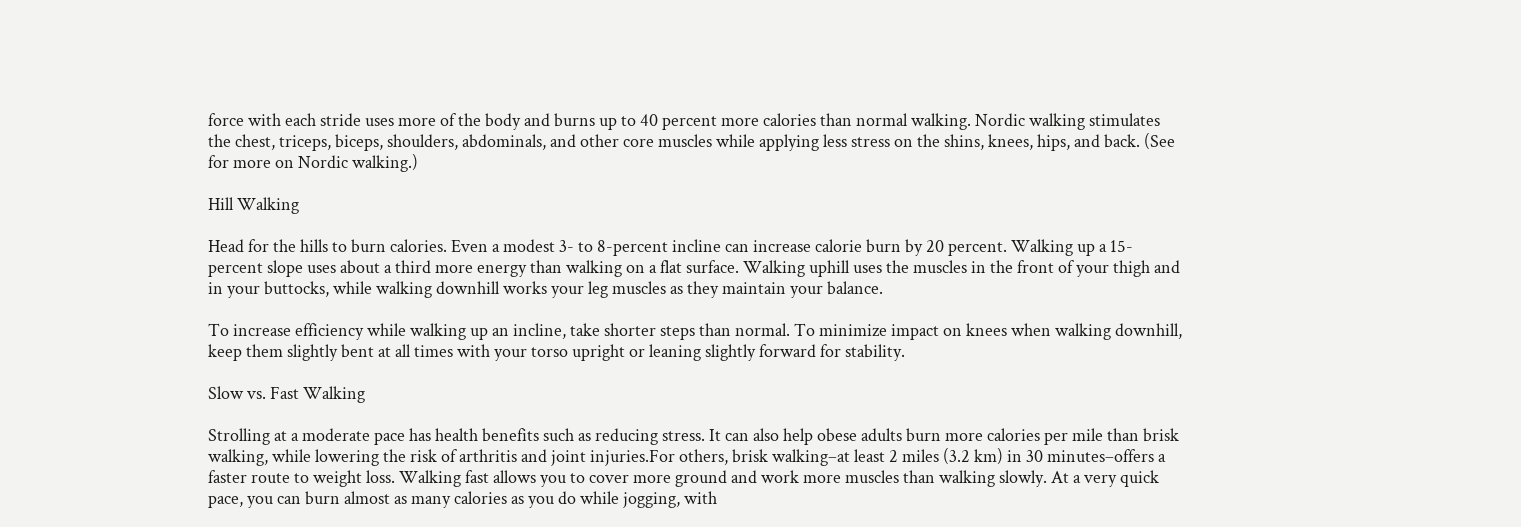force with each stride uses more of the body and burns up to 40 percent more calories than normal walking. Nordic walking stimulates the chest, triceps, biceps, shoulders, abdominals, and other core muscles while applying less stress on the shins, knees, hips, and back. (See for more on Nordic walking.)

Hill Walking

Head for the hills to burn calories. Even a modest 3- to 8-percent incline can increase calorie burn by 20 percent. Walking up a 15-percent slope uses about a third more energy than walking on a flat surface. Walking uphill uses the muscles in the front of your thigh and in your buttocks, while walking downhill works your leg muscles as they maintain your balance.

To increase efficiency while walking up an incline, take shorter steps than normal. To minimize impact on knees when walking downhill, keep them slightly bent at all times with your torso upright or leaning slightly forward for stability.

Slow vs. Fast Walking

Strolling at a moderate pace has health benefits such as reducing stress. It can also help obese adults burn more calories per mile than brisk walking, while lowering the risk of arthritis and joint injuries.For others, brisk walking–at least 2 miles (3.2 km) in 30 minutes–offers a faster route to weight loss. Walking fast allows you to cover more ground and work more muscles than walking slowly. At a very quick pace, you can burn almost as many calories as you do while jogging, with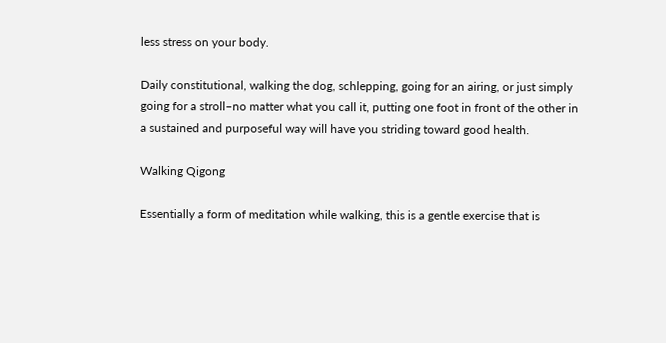less stress on your body.

Daily constitutional, walking the dog, schlepping, going for an airing, or just simply going for a stroll–no matter what you call it, putting one foot in front of the other in a sustained and purposeful way will have you striding toward good health.

Walking Qigong

Essentially a form of meditation while walking, this is a gentle exercise that is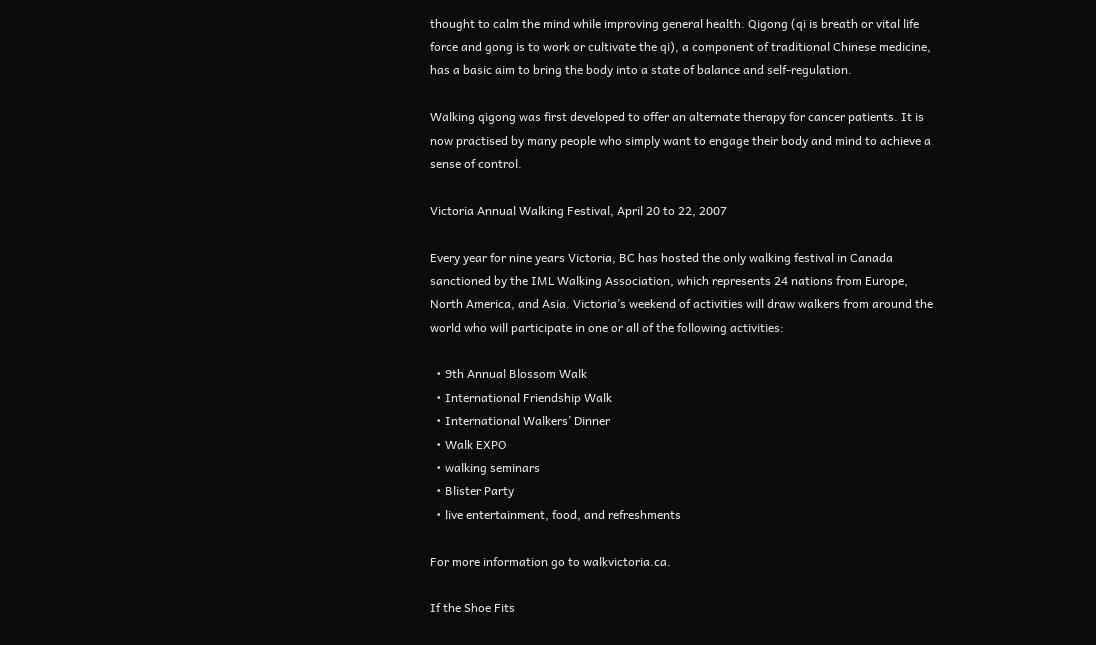thought to calm the mind while improving general health. Qigong (qi is breath or vital life force and gong is to work or cultivate the qi), a component of traditional Chinese medicine, has a basic aim to bring the body into a state of balance and self-regulation.

Walking qigong was first developed to offer an alternate therapy for cancer patients. It is now practised by many people who simply want to engage their body and mind to achieve a sense of control.

Victoria Annual Walking Festival, April 20 to 22, 2007

Every year for nine years Victoria, BC has hosted the only walking festival in Canada sanctioned by the IML Walking Association, which represents 24 nations from Europe, North America, and Asia. Victoria’s weekend of activities will draw walkers from around the world who will participate in one or all of the following activities:

  • 9th Annual Blossom Walk
  • International Friendship Walk
  • International Walkers’ Dinner
  • Walk EXPO
  • walking seminars
  • Blister Party
  • live entertainment, food, and refreshments

For more information go to walkvictoria.ca.

If the Shoe Fits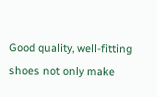Good quality, well-fitting shoes not only make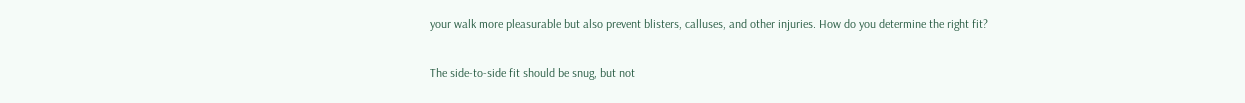your walk more pleasurable but also prevent blisters, calluses, and other injuries. How do you determine the right fit?


The side-to-side fit should be snug, but not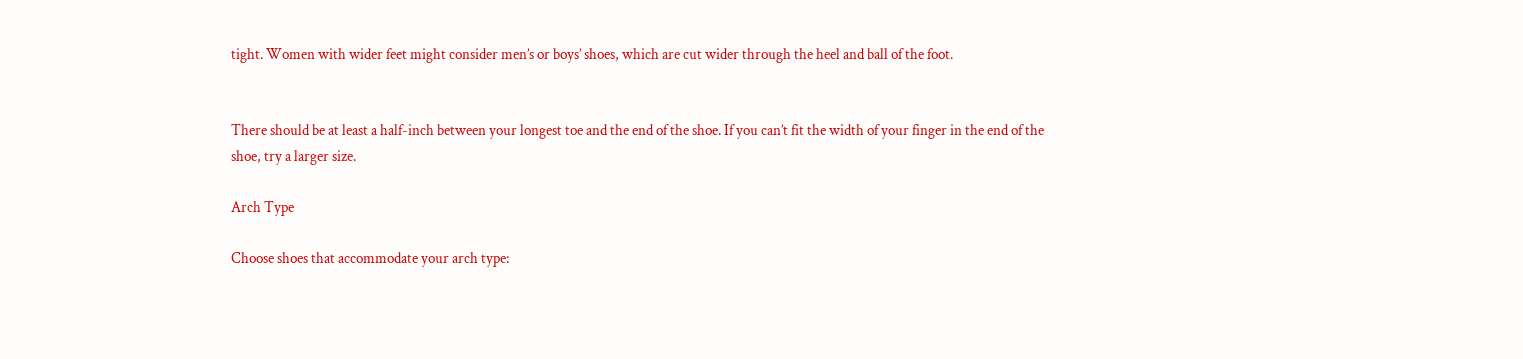tight. Women with wider feet might consider men’s or boys’ shoes, which are cut wider through the heel and ball of the foot.


There should be at least a half-inch between your longest toe and the end of the shoe. If you can’t fit the width of your finger in the end of the shoe, try a larger size.

Arch Type

Choose shoes that accommodate your arch type: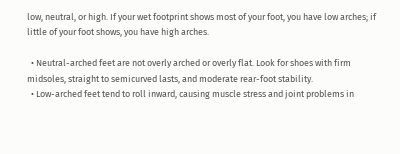low, neutral, or high. If your wet footprint shows most of your foot, you have low arches; if little of your foot shows, you have high arches.

  • Neutral-arched feet are not overly arched or overly flat. Look for shoes with firm midsoles, straight to semicurved lasts, and moderate rear-foot stability.
  • Low-arched feet tend to roll inward, causing muscle stress and joint problems in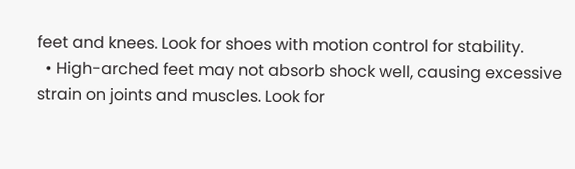feet and knees. Look for shoes with motion control for stability.
  • High-arched feet may not absorb shock well, causing excessive strain on joints and muscles. Look for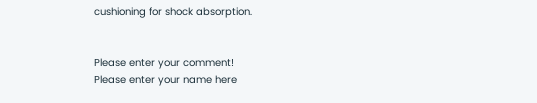cushioning for shock absorption.


Please enter your comment!
Please enter your name here